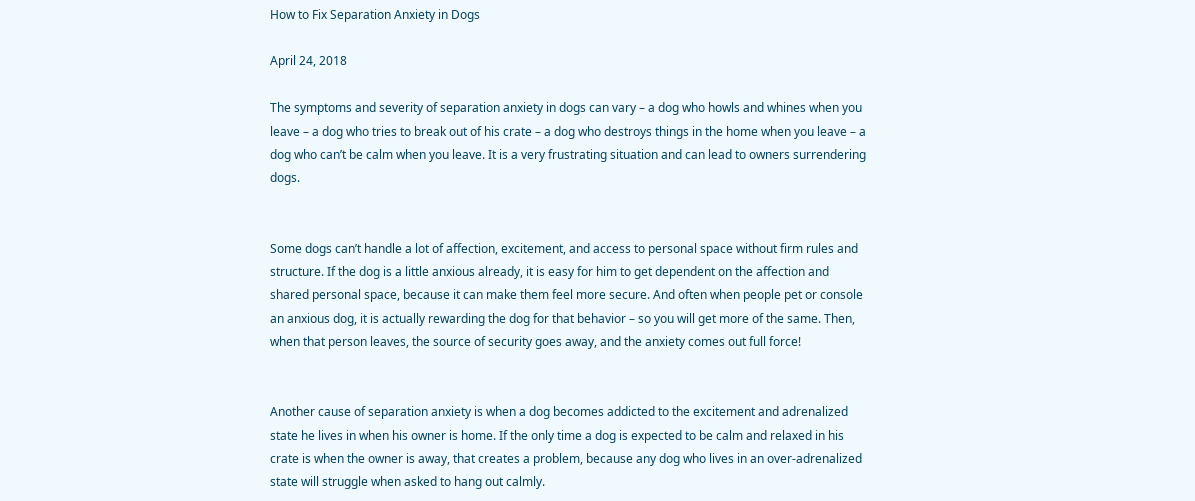How to Fix Separation Anxiety in Dogs

April 24, 2018

The symptoms and severity of separation anxiety in dogs can vary – a dog who howls and whines when you leave – a dog who tries to break out of his crate – a dog who destroys things in the home when you leave – a dog who can’t be calm when you leave. It is a very frustrating situation and can lead to owners surrendering dogs.


Some dogs can’t handle a lot of affection, excitement, and access to personal space without firm rules and structure. If the dog is a little anxious already, it is easy for him to get dependent on the affection and shared personal space, because it can make them feel more secure. And often when people pet or console an anxious dog, it is actually rewarding the dog for that behavior – so you will get more of the same. Then, when that person leaves, the source of security goes away, and the anxiety comes out full force!


Another cause of separation anxiety is when a dog becomes addicted to the excitement and adrenalized state he lives in when his owner is home. If the only time a dog is expected to be calm and relaxed in his crate is when the owner is away, that creates a problem, because any dog who lives in an over-adrenalized state will struggle when asked to hang out calmly.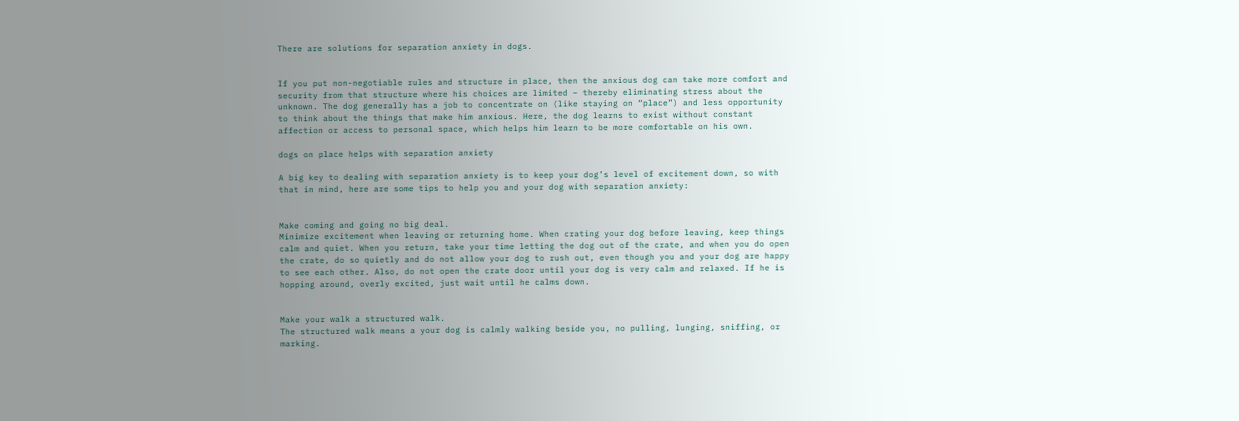There are solutions for separation anxiety in dogs.


If you put non-negotiable rules and structure in place, then the anxious dog can take more comfort and security from that structure where his choices are limited – thereby eliminating stress about the unknown. The dog generally has a job to concentrate on (like staying on “place”) and less opportunity to think about the things that make him anxious. Here, the dog learns to exist without constant affection or access to personal space, which helps him learn to be more comfortable on his own.

dogs on place helps with separation anxiety

A big key to dealing with separation anxiety is to keep your dog’s level of excitement down, so with that in mind, here are some tips to help you and your dog with separation anxiety:


Make coming and going no big deal.
Minimize excitement when leaving or returning home. When crating your dog before leaving, keep things calm and quiet. When you return, take your time letting the dog out of the crate, and when you do open the crate, do so quietly and do not allow your dog to rush out, even though you and your dog are happy to see each other. Also, do not open the crate door until your dog is very calm and relaxed. If he is hopping around, overly excited, just wait until he calms down.


Make your walk a structured walk.
The structured walk means a your dog is calmly walking beside you, no pulling, lunging, sniffing, or marking.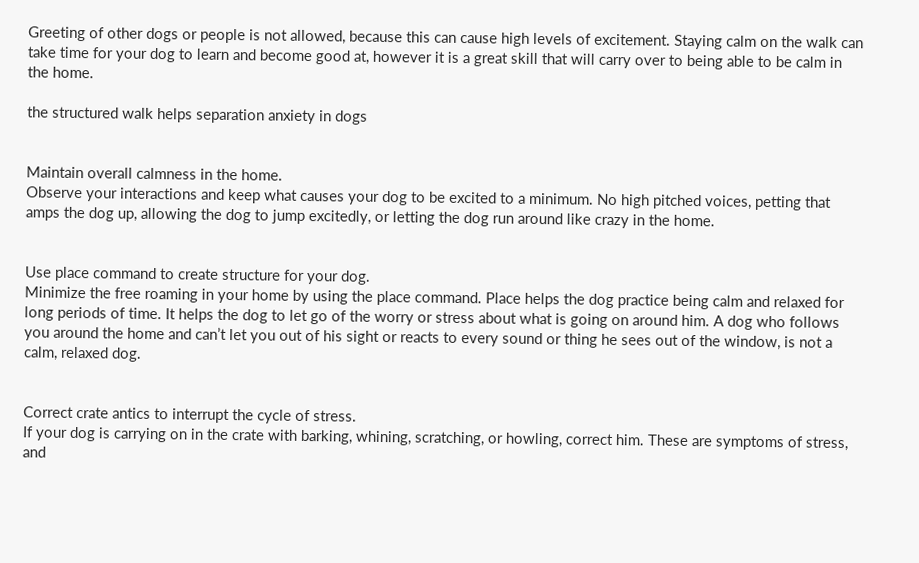Greeting of other dogs or people is not allowed, because this can cause high levels of excitement. Staying calm on the walk can take time for your dog to learn and become good at, however it is a great skill that will carry over to being able to be calm in the home.

the structured walk helps separation anxiety in dogs


Maintain overall calmness in the home.
Observe your interactions and keep what causes your dog to be excited to a minimum. No high pitched voices, petting that amps the dog up, allowing the dog to jump excitedly, or letting the dog run around like crazy in the home.


Use place command to create structure for your dog.
Minimize the free roaming in your home by using the place command. Place helps the dog practice being calm and relaxed for long periods of time. It helps the dog to let go of the worry or stress about what is going on around him. A dog who follows you around the home and can’t let you out of his sight or reacts to every sound or thing he sees out of the window, is not a calm, relaxed dog.


Correct crate antics to interrupt the cycle of stress.
If your dog is carrying on in the crate with barking, whining, scratching, or howling, correct him. These are symptoms of stress, and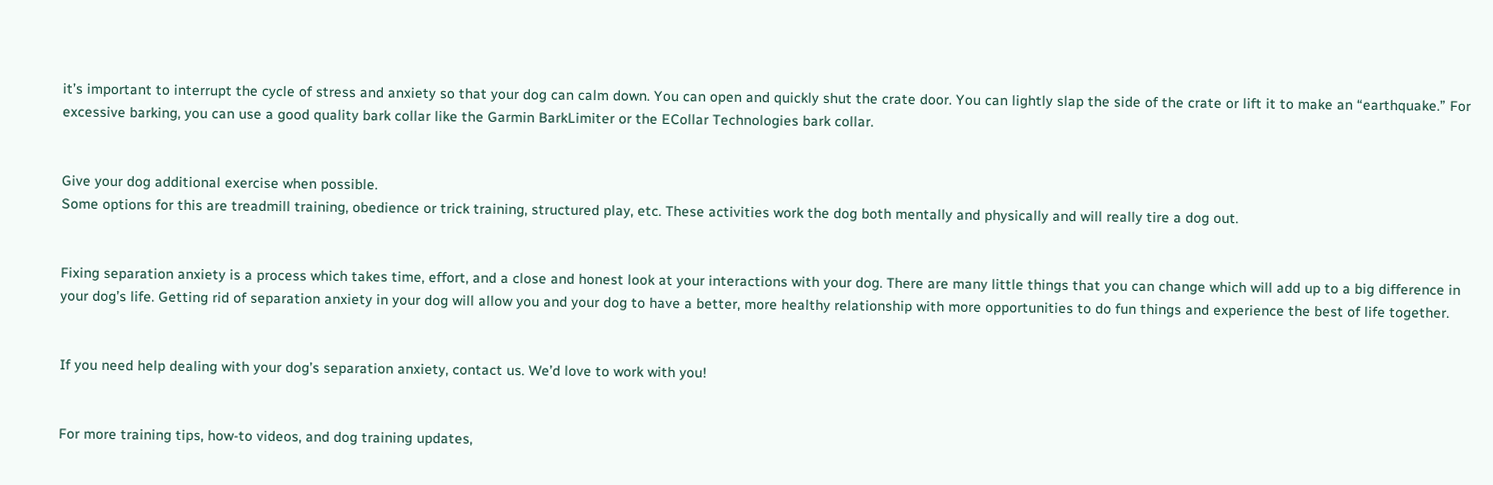it’s important to interrupt the cycle of stress and anxiety so that your dog can calm down. You can open and quickly shut the crate door. You can lightly slap the side of the crate or lift it to make an “earthquake.” For excessive barking, you can use a good quality bark collar like the Garmin BarkLimiter or the ECollar Technologies bark collar.


Give your dog additional exercise when possible.
Some options for this are treadmill training, obedience or trick training, structured play, etc. These activities work the dog both mentally and physically and will really tire a dog out.


Fixing separation anxiety is a process which takes time, effort, and a close and honest look at your interactions with your dog. There are many little things that you can change which will add up to a big difference in your dog’s life. Getting rid of separation anxiety in your dog will allow you and your dog to have a better, more healthy relationship with more opportunities to do fun things and experience the best of life together.


If you need help dealing with your dog’s separation anxiety, contact us. We’d love to work with you!


For more training tips, how-to videos, and dog training updates,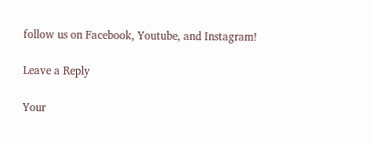follow us on Facebook, Youtube, and Instagram!

Leave a Reply

Your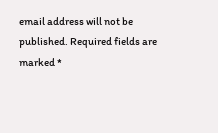email address will not be published. Required fields are marked *